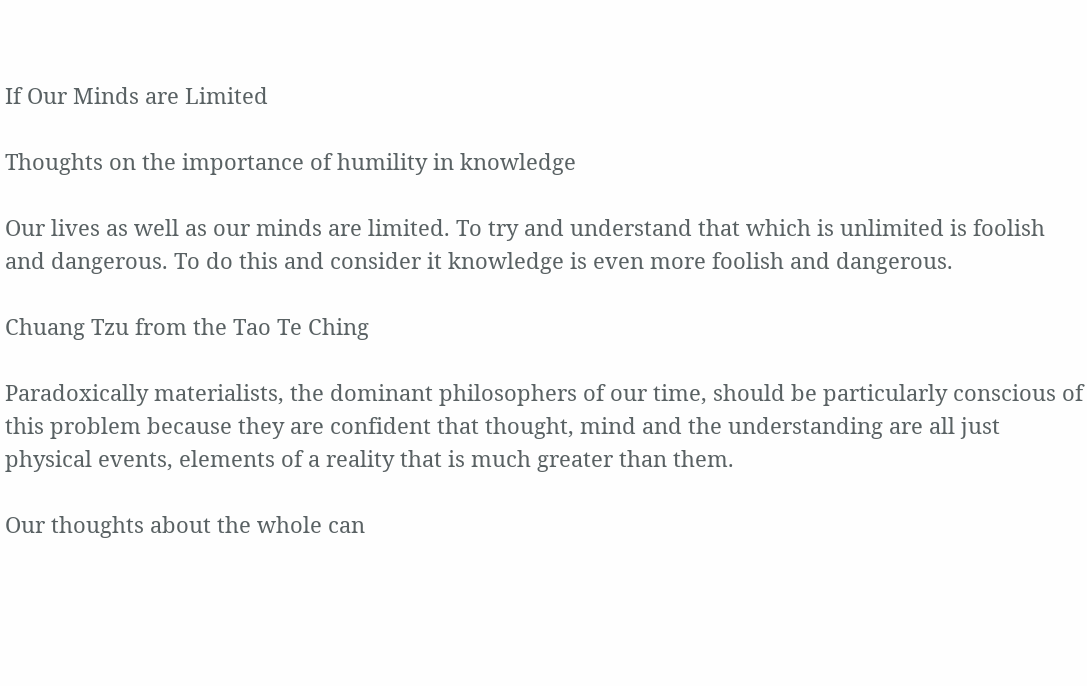If Our Minds are Limited

Thoughts on the importance of humility in knowledge

Our lives as well as our minds are limited. To try and understand that which is unlimited is foolish and dangerous. To do this and consider it knowledge is even more foolish and dangerous.

Chuang Tzu from the Tao Te Ching

Paradoxically materialists, the dominant philosophers of our time, should be particularly conscious of this problem because they are confident that thought, mind and the understanding are all just physical events, elements of a reality that is much greater than them.

Our thoughts about the whole can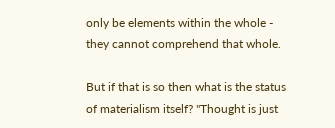only be elements within the whole - they cannot comprehend that whole.

But if that is so then what is the status of materialism itself? "Thought is just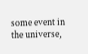some event in the universe,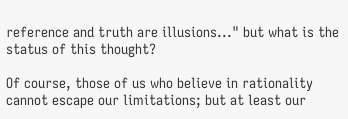reference and truth are illusions..." but what is the status of this thought?

Of course, those of us who believe in rationality cannot escape our limitations; but at least our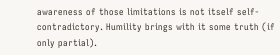awareness of those limitations is not itself self-contradictory. Humility brings with it some truth (if only partial).